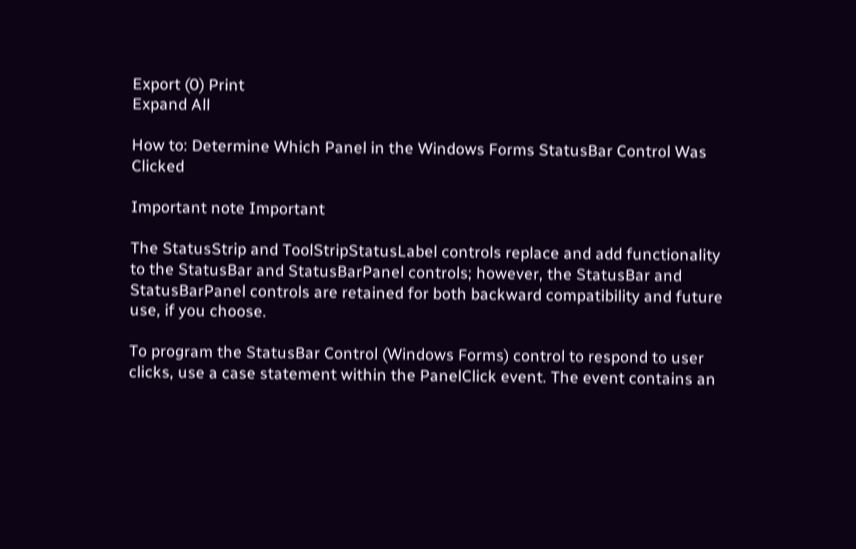Export (0) Print
Expand All

How to: Determine Which Panel in the Windows Forms StatusBar Control Was Clicked

Important note Important

The StatusStrip and ToolStripStatusLabel controls replace and add functionality to the StatusBar and StatusBarPanel controls; however, the StatusBar and StatusBarPanel controls are retained for both backward compatibility and future use, if you choose.

To program the StatusBar Control (Windows Forms) control to respond to user clicks, use a case statement within the PanelClick event. The event contains an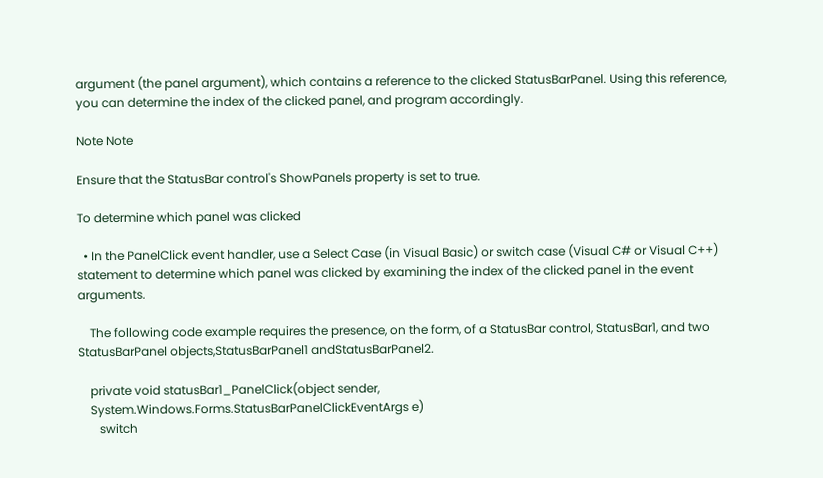argument (the panel argument), which contains a reference to the clicked StatusBarPanel. Using this reference, you can determine the index of the clicked panel, and program accordingly.

Note Note

Ensure that the StatusBar control's ShowPanels property is set to true.

To determine which panel was clicked

  • In the PanelClick event handler, use a Select Case (in Visual Basic) or switch case (Visual C# or Visual C++) statement to determine which panel was clicked by examining the index of the clicked panel in the event arguments.

    The following code example requires the presence, on the form, of a StatusBar control, StatusBar1, and two StatusBarPanel objects,StatusBarPanel1 andStatusBarPanel2.

    private void statusBar1_PanelClick(object sender,
    System.Windows.Forms.StatusBarPanelClickEventArgs e)
       switch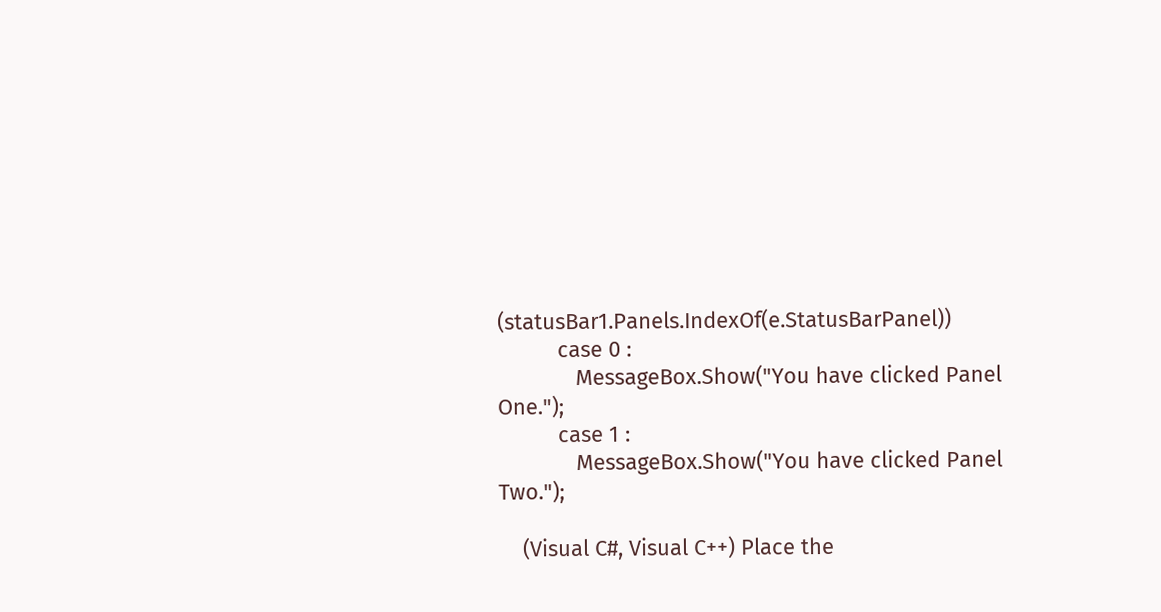(statusBar1.Panels.IndexOf(e.StatusBarPanel))
          case 0 :
             MessageBox.Show("You have clicked Panel One.");
          case 1 :
             MessageBox.Show("You have clicked Panel Two.");

    (Visual C#, Visual C++) Place the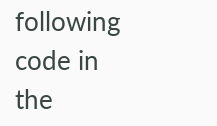following code in the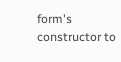form's constructor to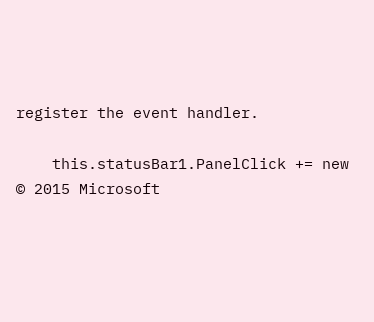register the event handler.

    this.statusBar1.PanelClick += new
© 2015 Microsoft